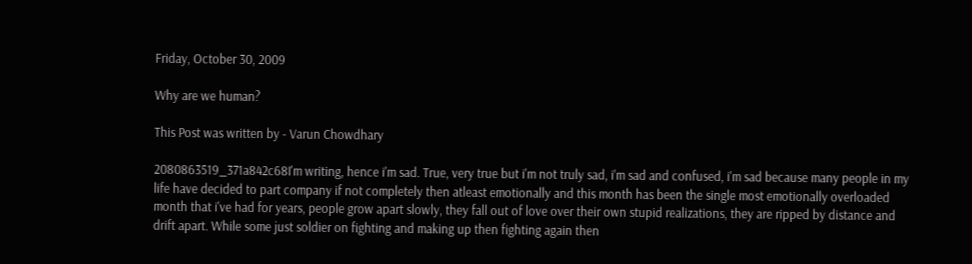Friday, October 30, 2009

Why are we human?

This Post was written by - Varun Chowdhary

2080863519_371a842c68I'm writing, hence i'm sad. True, very true but i'm not truly sad, i'm sad and confused, i'm sad because many people in my life have decided to part company if not completely then atleast emotionally and this month has been the single most emotionally overloaded month that i've had for years, people grow apart slowly, they fall out of love over their own stupid realizations, they are ripped by distance and drift apart. While some just soldier on fighting and making up then fighting again then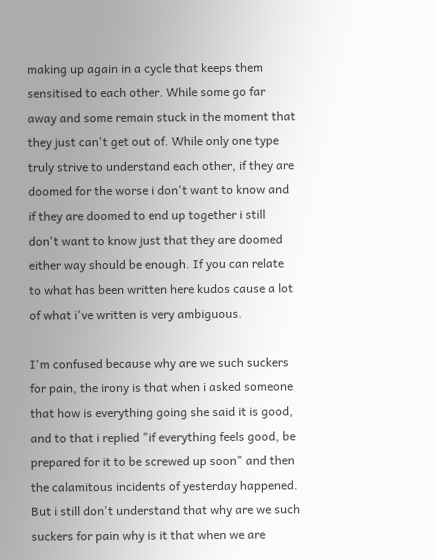making up again in a cycle that keeps them sensitised to each other. While some go far away and some remain stuck in the moment that they just can't get out of. While only one type truly strive to understand each other, if they are doomed for the worse i don't want to know and if they are doomed to end up together i still don't want to know just that they are doomed either way should be enough. If you can relate to what has been written here kudos cause a lot of what i've written is very ambiguous.

I'm confused because why are we such suckers for pain, the irony is that when i asked someone that how is everything going she said it is good, and to that i replied "if everything feels good, be prepared for it to be screwed up soon" and then the calamitous incidents of yesterday happened. But i still don't understand that why are we such suckers for pain why is it that when we are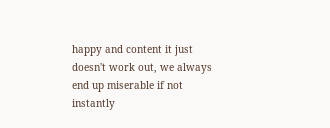happy and content it just doesn't work out, we always end up miserable if not instantly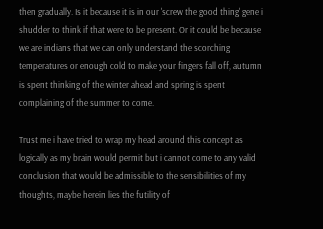then gradually. Is it because it is in our 'screw the good thing' gene i shudder to think if that were to be present. Or it could be because we are indians that we can only understand the scorching temperatures or enough cold to make your fingers fall off, autumn is spent thinking of the winter ahead and spring is spent complaining of the summer to come.

Trust me i have tried to wrap my head around this concept as logically as my brain would permit but i cannot come to any valid conclusion that would be admissible to the sensibilities of my thoughts, maybe herein lies the futility of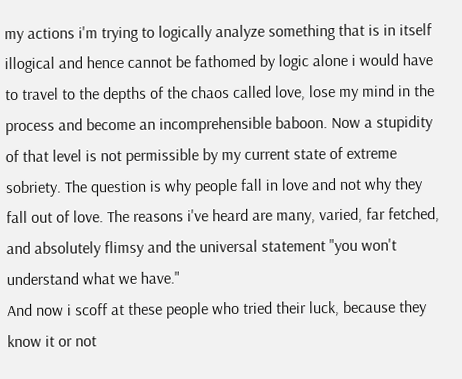my actions i'm trying to logically analyze something that is in itself illogical and hence cannot be fathomed by logic alone i would have to travel to the depths of the chaos called love, lose my mind in the process and become an incomprehensible baboon. Now a stupidity of that level is not permissible by my current state of extreme sobriety. The question is why people fall in love and not why they fall out of love. The reasons i've heard are many, varied, far fetched, and absolutely flimsy and the universal statement "you won't understand what we have."
And now i scoff at these people who tried their luck, because they know it or not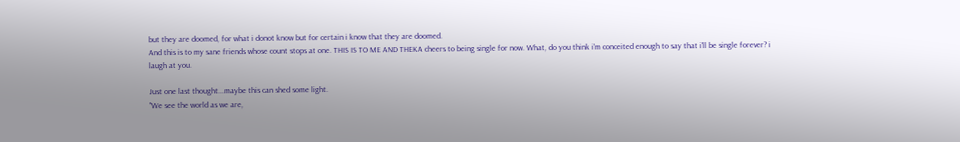but they are doomed, for what i donot know but for certain i know that they are doomed.
And this is to my sane friends whose count stops at one. THIS IS TO ME AND THEKA cheers to being single for now. What, do you think i'm conceited enough to say that i'll be single forever? i laugh at you.

Just one last thought...maybe this can shed some light.
"We see the world as we are,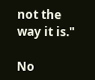not the way it is."

No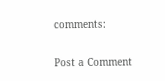comments:

Post a Comment